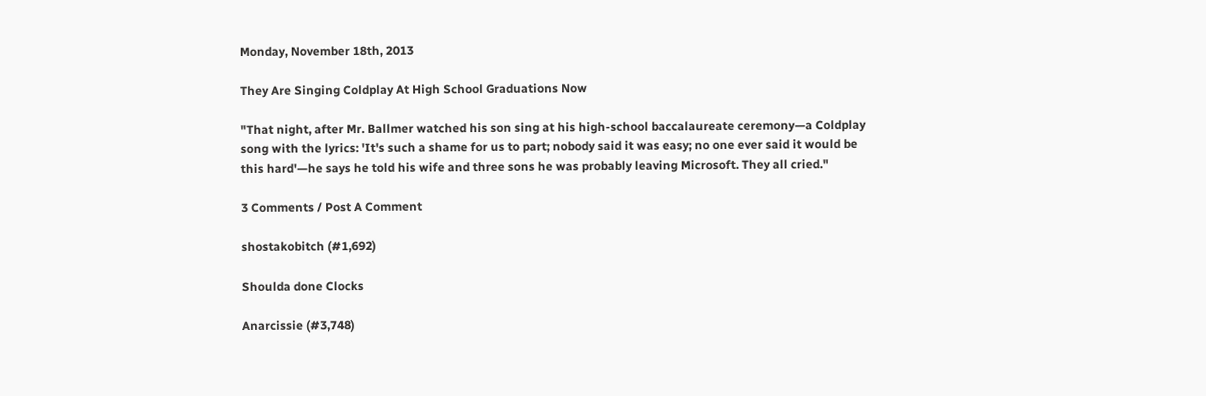Monday, November 18th, 2013

They Are Singing Coldplay At High School Graduations Now

"That night, after Mr. Ballmer watched his son sing at his high-school baccalaureate ceremony—a Coldplay song with the lyrics: 'It's such a shame for us to part; nobody said it was easy; no one ever said it would be this hard'—he says he told his wife and three sons he was probably leaving Microsoft. They all cried."

3 Comments / Post A Comment

shostakobitch (#1,692)

Shoulda done Clocks

Anarcissie (#3,748)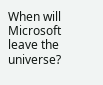When will Microsoft leave the universe?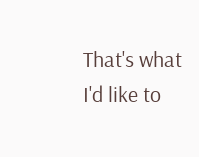That's what I'd like to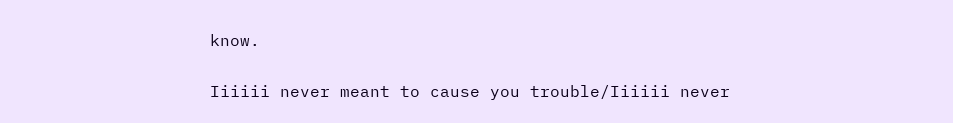know.

Iiiiii never meant to cause you trouble/Iiiiii never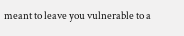meant to leave you vulnerable to a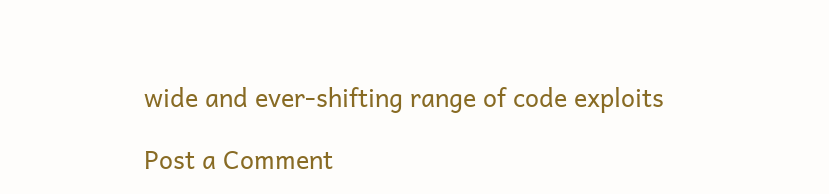wide and ever-shifting range of code exploits

Post a Comment